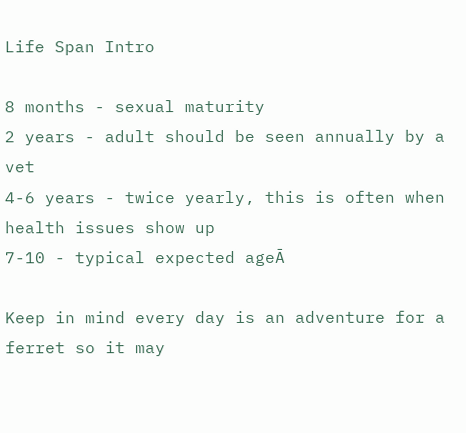Life Span Intro

8 months - sexual maturity
2 years - adult should be seen annually by a vet
4-6 years - twice yearly, this is often when health issues show up
7-10 - typical expected ageĀ

Keep in mind every day is an adventure for a ferret so it may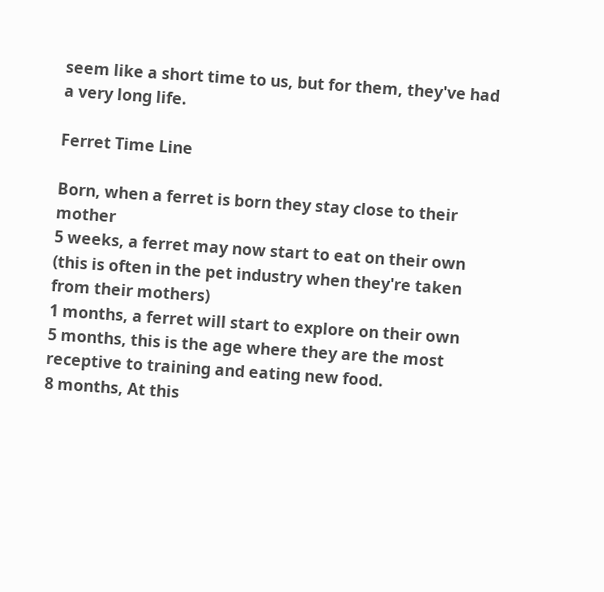seem like a short time to us, but for them, they've had a very long life.

Ferret Time Line

Born, when a ferret is born they stay close to their mother
5 weeks, a ferret may now start to eat on their own (this is often in the pet industry when they're taken from their mothers)
1 months, a ferret will start to explore on their own
5 months, this is the age where they are the most receptive to training and eating new food.
8 months, At this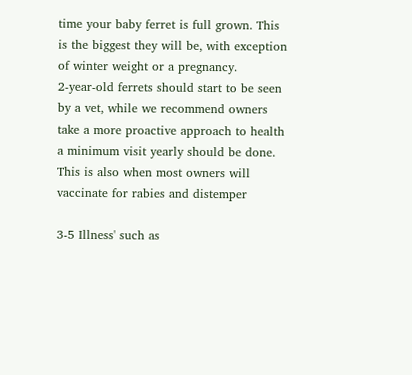time your baby ferret is full grown. This is the biggest they will be, with exception of winter weight or a pregnancy.
2-year-old ferrets should start to be seen by a vet, while we recommend owners take a more proactive approach to health a minimum visit yearly should be done. This is also when most owners will vaccinate for rabies and distemper

3-5 Illness' such as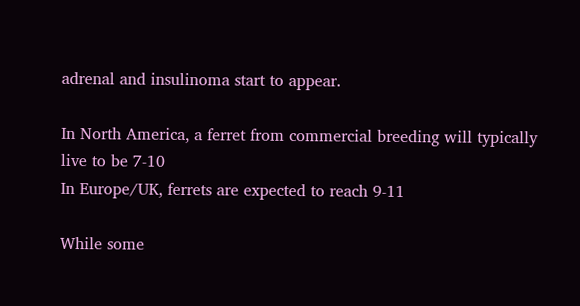adrenal and insulinoma start to appear.

In North America, a ferret from commercial breeding will typically live to be 7-10
In Europe/UK, ferrets are expected to reach 9-11

While some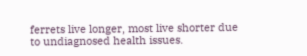ferrets live longer, most live shorter due to undiagnosed health issues.